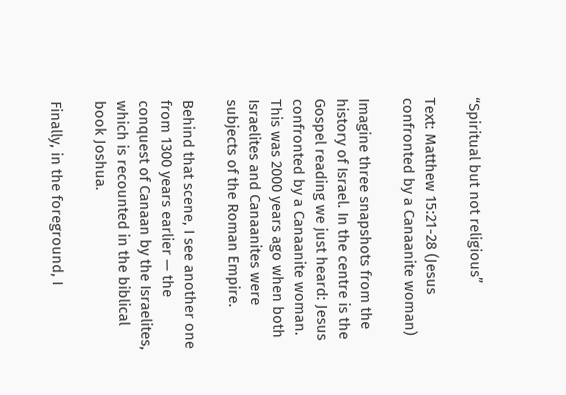“Spiritual but not religious”

Text: Matthew 15:21-28 (Jesus confronted by a Canaanite woman)

Imagine three snapshots from the history of Israel. In the centre is the Gospel reading we just heard: Jesus confronted by a Canaanite woman. This was 2000 years ago when both Israelites and Canaanites were subjects of the Roman Empire.

Behind that scene, I see another one from 1300 years earlier — the conquest of Canaan by the Israelites, which is recounted in the biblical book Joshua.

Finally, in the foreground, I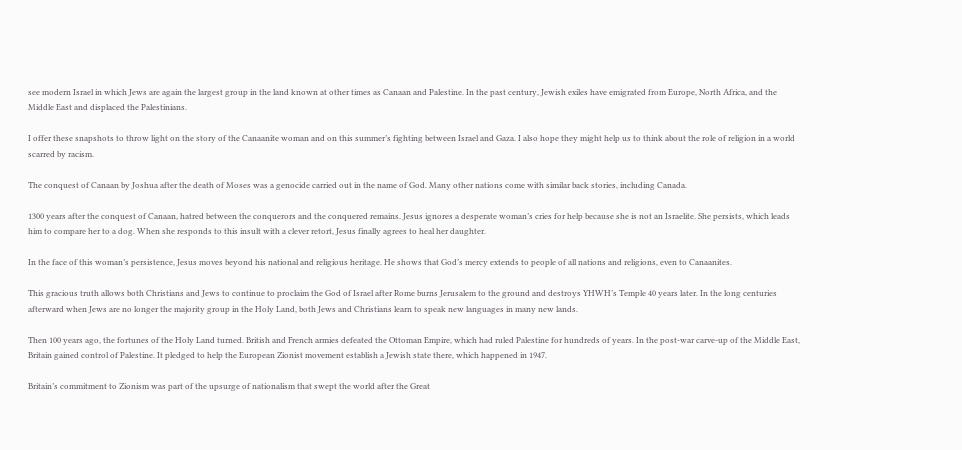see modern Israel in which Jews are again the largest group in the land known at other times as Canaan and Palestine. In the past century, Jewish exiles have emigrated from Europe, North Africa, and the Middle East and displaced the Palestinians.

I offer these snapshots to throw light on the story of the Canaanite woman and on this summer’s fighting between Israel and Gaza. I also hope they might help us to think about the role of religion in a world scarred by racism.

The conquest of Canaan by Joshua after the death of Moses was a genocide carried out in the name of God. Many other nations come with similar back stories, including Canada.

1300 years after the conquest of Canaan, hatred between the conquerors and the conquered remains. Jesus ignores a desperate woman’s cries for help because she is not an Israelite. She persists, which leads him to compare her to a dog. When she responds to this insult with a clever retort, Jesus finally agrees to heal her daughter.

In the face of this woman’s persistence, Jesus moves beyond his national and religious heritage. He shows that God’s mercy extends to people of all nations and religions, even to Canaanites.

This gracious truth allows both Christians and Jews to continue to proclaim the God of Israel after Rome burns Jerusalem to the ground and destroys YHWH’s Temple 40 years later. In the long centuries afterward when Jews are no longer the majority group in the Holy Land, both Jews and Christians learn to speak new languages in many new lands.

Then 100 years ago, the fortunes of the Holy Land turned. British and French armies defeated the Ottoman Empire, which had ruled Palestine for hundreds of years. In the post-war carve-up of the Middle East, Britain gained control of Palestine. It pledged to help the European Zionist movement establish a Jewish state there, which happened in 1947.

Britain’s commitment to Zionism was part of the upsurge of nationalism that swept the world after the Great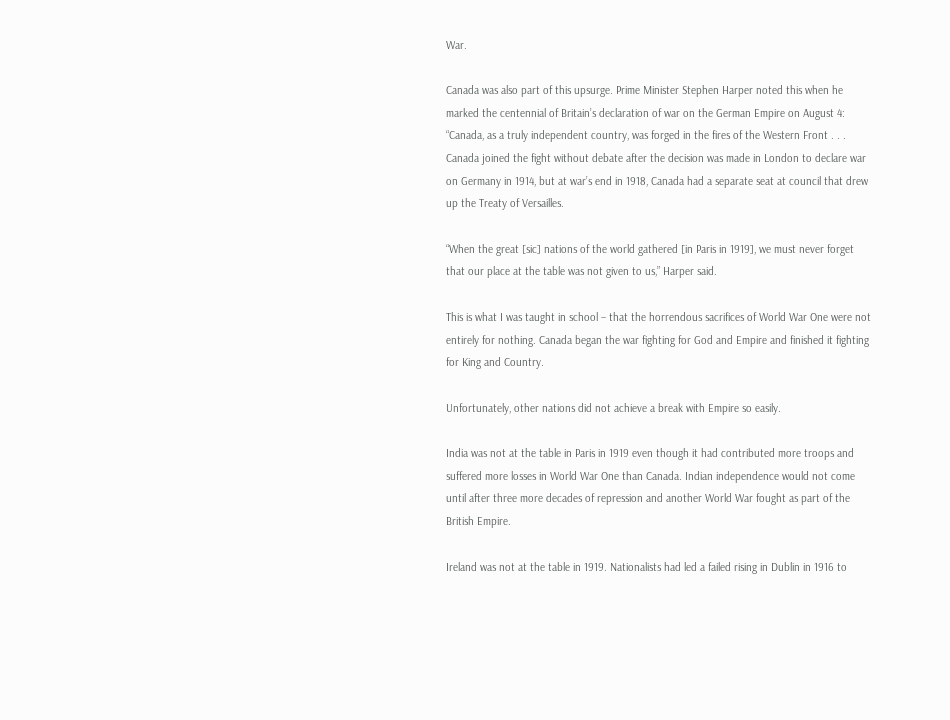War.

Canada was also part of this upsurge. Prime Minister Stephen Harper noted this when he marked the centennial of Britain’s declaration of war on the German Empire on August 4: “Canada, as a truly independent country, was forged in the fires of the Western Front . . . Canada joined the fight without debate after the decision was made in London to declare war on Germany in 1914, but at war’s end in 1918, Canada had a separate seat at council that drew up the Treaty of Versailles.

“When the great [sic] nations of the world gathered [in Paris in 1919], we must never forget that our place at the table was not given to us,” Harper said.

This is what I was taught in school – that the horrendous sacrifices of World War One were not entirely for nothing. Canada began the war fighting for God and Empire and finished it fighting for King and Country.

Unfortunately, other nations did not achieve a break with Empire so easily.

India was not at the table in Paris in 1919 even though it had contributed more troops and suffered more losses in World War One than Canada. Indian independence would not come until after three more decades of repression and another World War fought as part of the British Empire.

Ireland was not at the table in 1919. Nationalists had led a failed rising in Dublin in 1916 to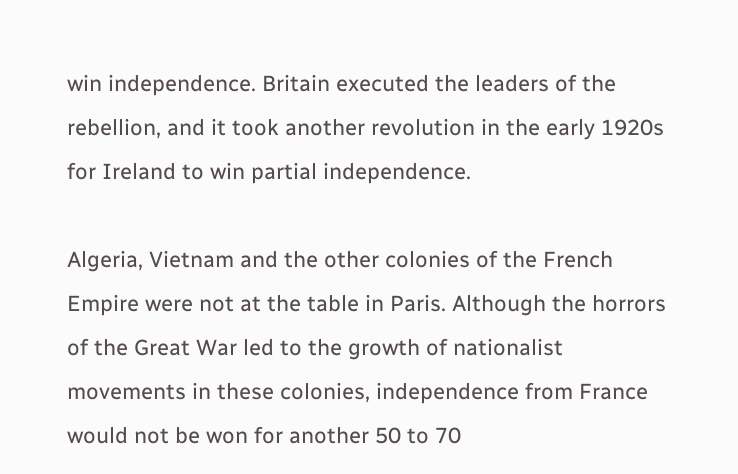win independence. Britain executed the leaders of the rebellion, and it took another revolution in the early 1920s for Ireland to win partial independence.

Algeria, Vietnam and the other colonies of the French Empire were not at the table in Paris. Although the horrors of the Great War led to the growth of nationalist movements in these colonies, independence from France would not be won for another 50 to 70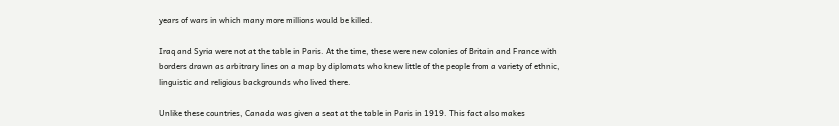years of wars in which many more millions would be killed.

Iraq and Syria were not at the table in Paris. At the time, these were new colonies of Britain and France with borders drawn as arbitrary lines on a map by diplomats who knew little of the people from a variety of ethnic, linguistic and religious backgrounds who lived there.

Unlike these countries, Canada was given a seat at the table in Paris in 1919. This fact also makes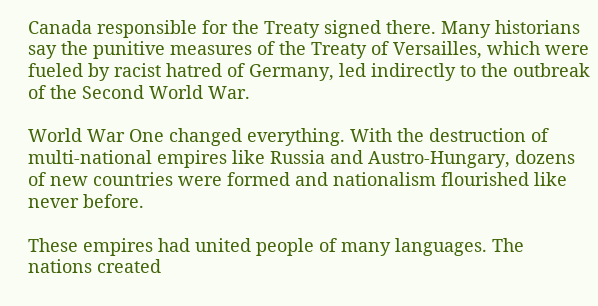Canada responsible for the Treaty signed there. Many historians say the punitive measures of the Treaty of Versailles, which were fueled by racist hatred of Germany, led indirectly to the outbreak of the Second World War.

World War One changed everything. With the destruction of multi-national empires like Russia and Austro-Hungary, dozens of new countries were formed and nationalism flourished like never before.

These empires had united people of many languages. The nations created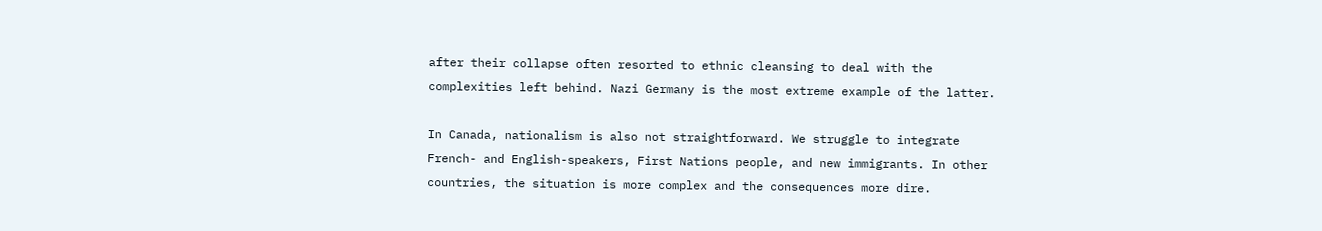after their collapse often resorted to ethnic cleansing to deal with the complexities left behind. Nazi Germany is the most extreme example of the latter.

In Canada, nationalism is also not straightforward. We struggle to integrate French- and English-speakers, First Nations people, and new immigrants. In other countries, the situation is more complex and the consequences more dire.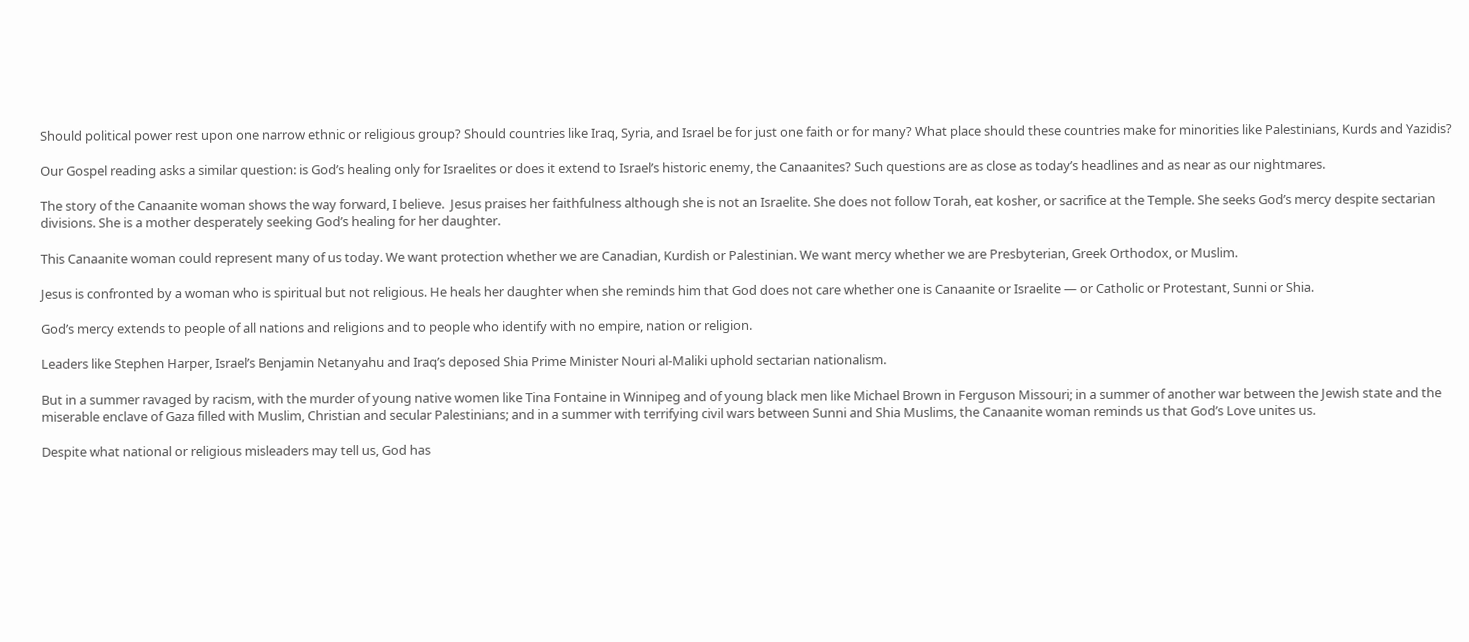Should political power rest upon one narrow ethnic or religious group? Should countries like Iraq, Syria, and Israel be for just one faith or for many? What place should these countries make for minorities like Palestinians, Kurds and Yazidis?

Our Gospel reading asks a similar question: is God’s healing only for Israelites or does it extend to Israel’s historic enemy, the Canaanites? Such questions are as close as today’s headlines and as near as our nightmares.

The story of the Canaanite woman shows the way forward, I believe.  Jesus praises her faithfulness although she is not an Israelite. She does not follow Torah, eat kosher, or sacrifice at the Temple. She seeks God’s mercy despite sectarian divisions. She is a mother desperately seeking God’s healing for her daughter.

This Canaanite woman could represent many of us today. We want protection whether we are Canadian, Kurdish or Palestinian. We want mercy whether we are Presbyterian, Greek Orthodox, or Muslim.

Jesus is confronted by a woman who is spiritual but not religious. He heals her daughter when she reminds him that God does not care whether one is Canaanite or Israelite — or Catholic or Protestant, Sunni or Shia.

God’s mercy extends to people of all nations and religions and to people who identify with no empire, nation or religion.

Leaders like Stephen Harper, Israel’s Benjamin Netanyahu and Iraq’s deposed Shia Prime Minister Nouri al-Maliki uphold sectarian nationalism.

But in a summer ravaged by racism, with the murder of young native women like Tina Fontaine in Winnipeg and of young black men like Michael Brown in Ferguson Missouri; in a summer of another war between the Jewish state and the miserable enclave of Gaza filled with Muslim, Christian and secular Palestinians; and in a summer with terrifying civil wars between Sunni and Shia Muslims, the Canaanite woman reminds us that God’s Love unites us.

Despite what national or religious misleaders may tell us, God has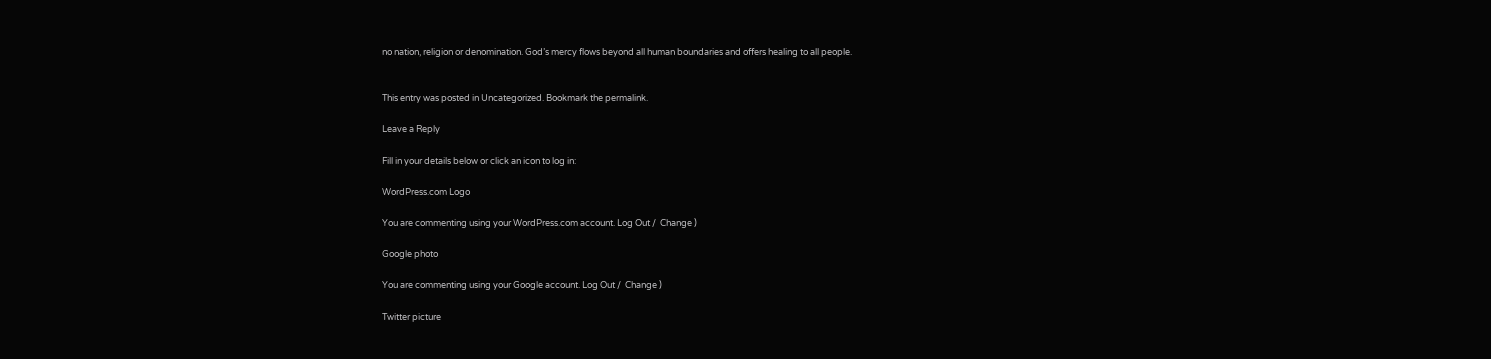no nation, religion or denomination. God’s mercy flows beyond all human boundaries and offers healing to all people.


This entry was posted in Uncategorized. Bookmark the permalink.

Leave a Reply

Fill in your details below or click an icon to log in:

WordPress.com Logo

You are commenting using your WordPress.com account. Log Out /  Change )

Google photo

You are commenting using your Google account. Log Out /  Change )

Twitter picture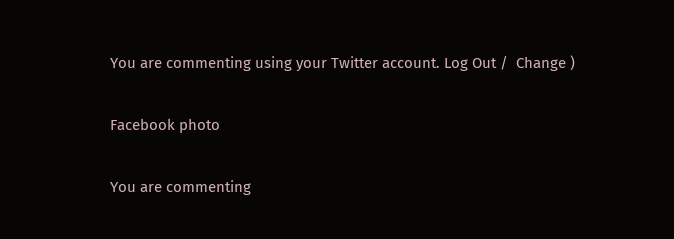You are commenting using your Twitter account. Log Out /  Change )

Facebook photo

You are commenting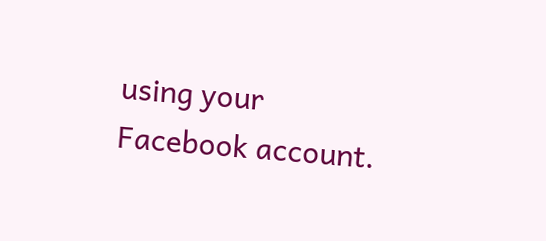using your Facebook account.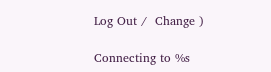Log Out /  Change )

Connecting to %s